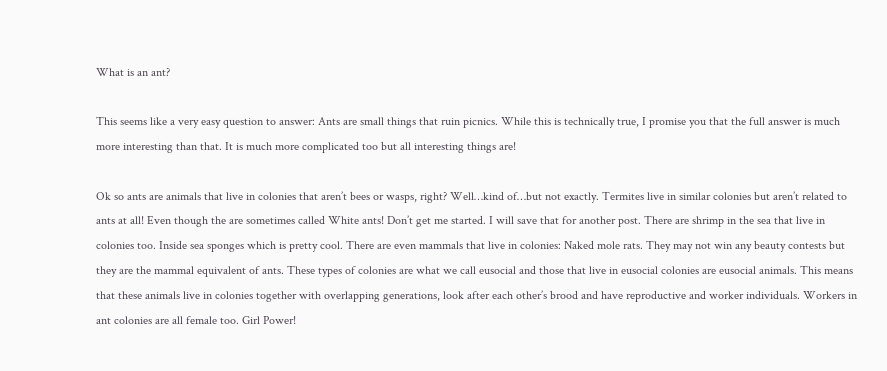What is an ant?

This seems like a very easy question to answer: Ants are small things that ruin picnics. While this is technically true, I promise you that the full answer is much more interesting than that. It is much more complicated too but all interesting things are!

Ok so ants are animals that live in colonies that aren’t bees or wasps, right? Well…kind of…but not exactly. Termites live in similar colonies but aren’t related to ants at all! Even though the are sometimes called White ants! Don’t get me started. I will save that for another post. There are shrimp in the sea that live in colonies too. Inside sea sponges which is pretty cool. There are even mammals that live in colonies: Naked mole rats. They may not win any beauty contests but they are the mammal equivalent of ants. These types of colonies are what we call eusocial and those that live in eusocial colonies are eusocial animals. This means that these animals live in colonies together with overlapping generations, look after each other’s brood and have reproductive and worker individuals. Workers in ant colonies are all female too. Girl Power!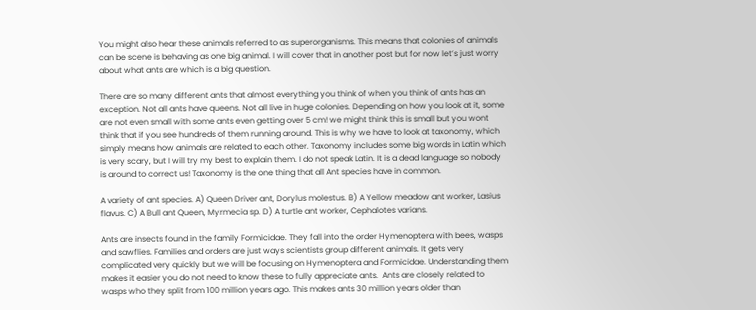You might also hear these animals referred to as superorganisms. This means that colonies of animals can be scene is behaving as one big animal. I will cover that in another post but for now let’s just worry about what ants are which is a big question.

There are so many different ants that almost everything you think of when you think of ants has an exception. Not all ants have queens. Not all live in huge colonies. Depending on how you look at it, some are not even small with some ants even getting over 5 cm! we might think this is small but you wont think that if you see hundreds of them running around. This is why we have to look at taxonomy, which simply means how animals are related to each other. Taxonomy includes some big words in Latin which is very scary, but I will try my best to explain them. I do not speak Latin. It is a dead language so nobody is around to correct us! Taxonomy is the one thing that all Ant species have in common.

A variety of ant species. A) Queen Driver ant, Dorylus molestus. B) A Yellow meadow ant worker, Lasius flavus. C) A Bull ant Queen, Myrmecia sp. D) A turtle ant worker, Cephalotes varians.

Ants are insects found in the family Formicidae. They fall into the order Hymenoptera with bees, wasps and sawflies. Families and orders are just ways scientists group different animals. It gets very complicated very quickly but we will be focusing on Hymenoptera and Formicidae. Understanding them makes it easier you do not need to know these to fully appreciate ants.  Ants are closely related to wasps who they split from 100 million years ago. This makes ants 30 million years older than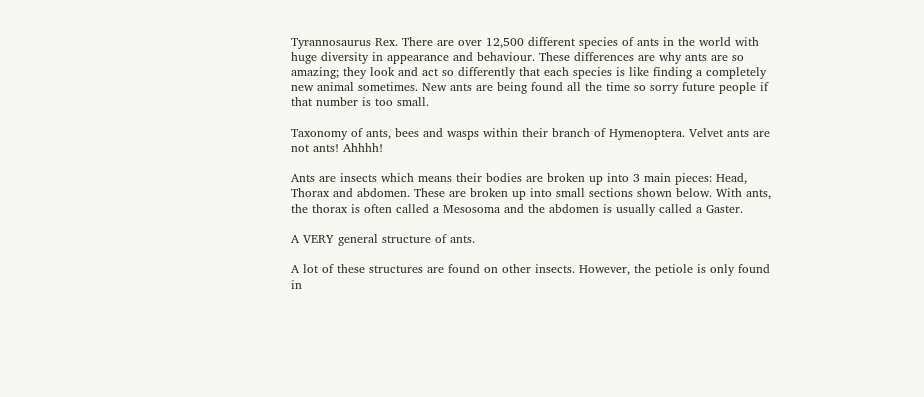Tyrannosaurus Rex. There are over 12,500 different species of ants in the world with huge diversity in appearance and behaviour. These differences are why ants are so amazing; they look and act so differently that each species is like finding a completely new animal sometimes. New ants are being found all the time so sorry future people if that number is too small.

Taxonomy of ants, bees and wasps within their branch of Hymenoptera. Velvet ants are not ants! Ahhhh!

Ants are insects which means their bodies are broken up into 3 main pieces: Head, Thorax and abdomen. These are broken up into small sections shown below. With ants, the thorax is often called a Mesosoma and the abdomen is usually called a Gaster.

A VERY general structure of ants.

A lot of these structures are found on other insects. However, the petiole is only found in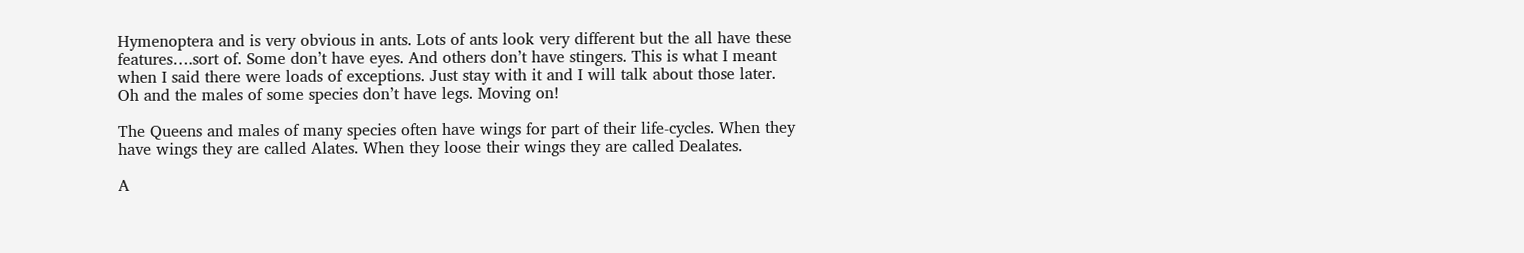Hymenoptera and is very obvious in ants. Lots of ants look very different but the all have these features….sort of. Some don’t have eyes. And others don’t have stingers. This is what I meant when I said there were loads of exceptions. Just stay with it and I will talk about those later. Oh and the males of some species don’t have legs. Moving on!

The Queens and males of many species often have wings for part of their life-cycles. When they have wings they are called Alates. When they loose their wings they are called Dealates.

A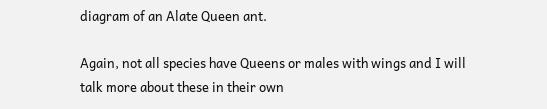diagram of an Alate Queen ant.

Again, not all species have Queens or males with wings and I will talk more about these in their own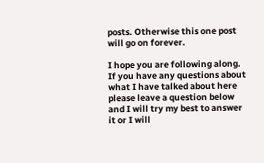posts. Otherwise this one post will go on forever.

I hope you are following along. If you have any questions about what I have talked about here please leave a question below and I will try my best to answer it or I will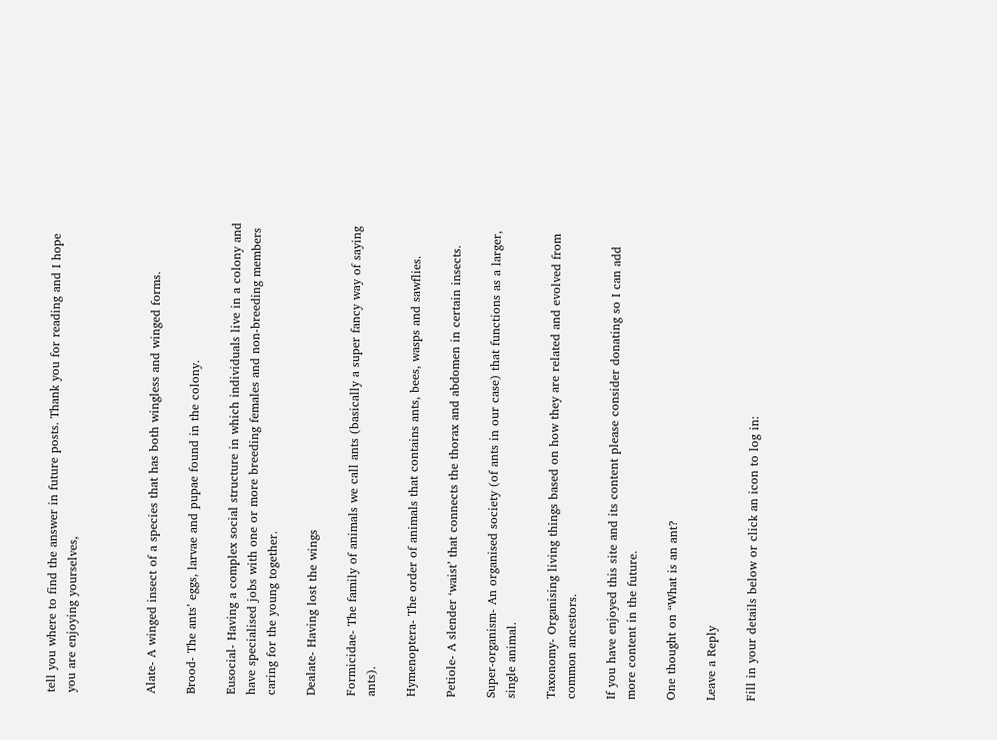tell you where to find the answer in future posts. Thank you for reading and I hope you are enjoying yourselves,



Alate- A winged insect of a species that has both wingless and winged forms.

Brood- The ants’ eggs, larvae and pupae found in the colony.

Eusocial- Having a complex social structure in which individuals live in a colony and have specialised jobs with one or more breeding females and non-breeding members caring for the young together.

Dealate- Having lost the wings

Formicidae- The family of animals we call ants (basically a super fancy way of saying ants).

Hymenoptera- The order of animals that contains ants, bees, wasps and sawflies.

Petiole- A slender ‘waist’ that connects the thorax and abdomen in certain insects.

Super-organism- An organised society (of ants in our case) that functions as a larger, single animal.

Taxonomy- Organising living things based on how they are related and evolved from common ancestors.

If you have enjoyed this site and its content please consider donating so I can add more content in the future.

One thought on “What is an ant?

Leave a Reply

Fill in your details below or click an icon to log in: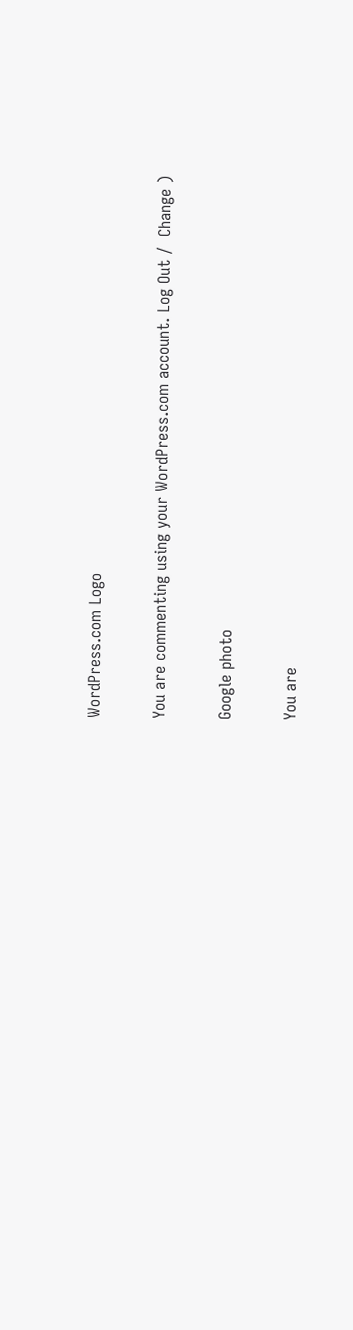WordPress.com Logo

You are commenting using your WordPress.com account. Log Out /  Change )

Google photo

You are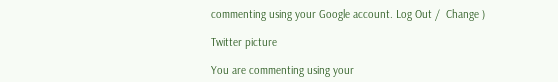commenting using your Google account. Log Out /  Change )

Twitter picture

You are commenting using your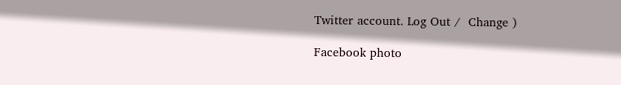Twitter account. Log Out /  Change )

Facebook photo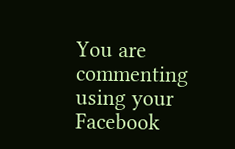You are commenting using your Facebook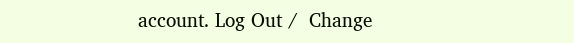account. Log Out /  Change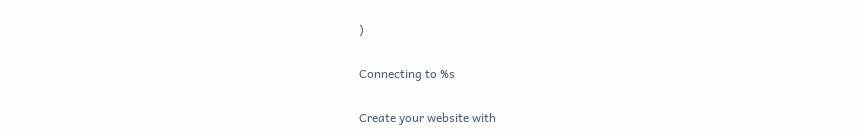)

Connecting to %s

Create your website with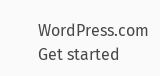WordPress.com
Get started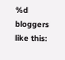%d bloggers like this: